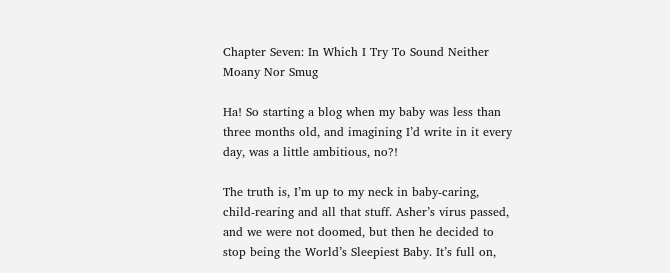Chapter Seven: In Which I Try To Sound Neither Moany Nor Smug

Ha! So starting a blog when my baby was less than three months old, and imagining I’d write in it every day, was a little ambitious, no?!

The truth is, I’m up to my neck in baby-caring, child-rearing and all that stuff. Asher’s virus passed, and we were not doomed, but then he decided to stop being the World’s Sleepiest Baby. It’s full on,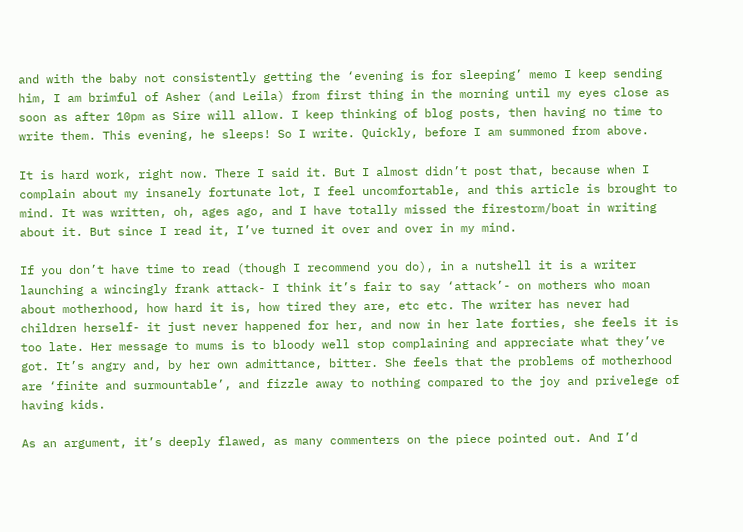and with the baby not consistently getting the ‘evening is for sleeping’ memo I keep sending him, I am brimful of Asher (and Leila) from first thing in the morning until my eyes close as soon as after 10pm as Sire will allow. I keep thinking of blog posts, then having no time to write them. This evening, he sleeps! So I write. Quickly, before I am summoned from above.

It is hard work, right now. There I said it. But I almost didn’t post that, because when I complain about my insanely fortunate lot, I feel uncomfortable, and this article is brought to mind. It was written, oh, ages ago, and I have totally missed the firestorm/boat in writing about it. But since I read it, I’ve turned it over and over in my mind.

If you don’t have time to read (though I recommend you do), in a nutshell it is a writer launching a wincingly frank attack- I think it’s fair to say ‘attack’- on mothers who moan about motherhood, how hard it is, how tired they are, etc etc. The writer has never had children herself- it just never happened for her, and now in her late forties, she feels it is too late. Her message to mums is to bloody well stop complaining and appreciate what they’ve got. It’s angry and, by her own admittance, bitter. She feels that the problems of motherhood are ‘finite and surmountable’, and fizzle away to nothing compared to the joy and privelege of having kids.

As an argument, it’s deeply flawed, as many commenters on the piece pointed out. And I’d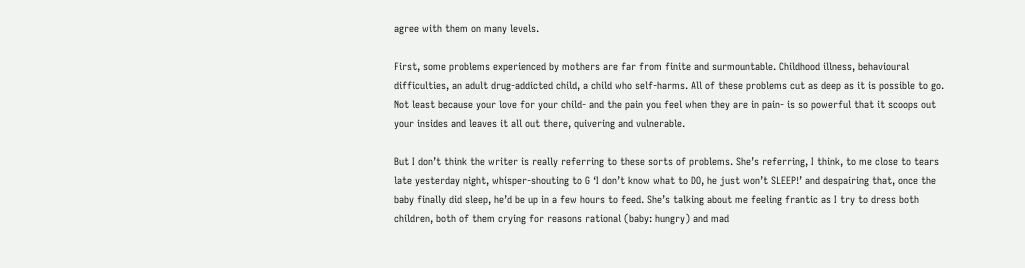agree with them on many levels.

First, some problems experienced by mothers are far from finite and surmountable. Childhood illness, behavioural difficulties, an adult drug-addicted child, a child who self-harms. All of these problems cut as deep as it is possible to go. Not least because your love for your child- and the pain you feel when they are in pain- is so powerful that it scoops out your insides and leaves it all out there, quivering and vulnerable.

But I don’t think the writer is really referring to these sorts of problems. She’s referring, I think, to me close to tears late yesterday night, whisper-shouting to G ‘I don’t know what to DO, he just won’t SLEEP!’ and despairing that, once the baby finally did sleep, he’d be up in a few hours to feed. She’s talking about me feeling frantic as I try to dress both children, both of them crying for reasons rational (baby: hungry) and mad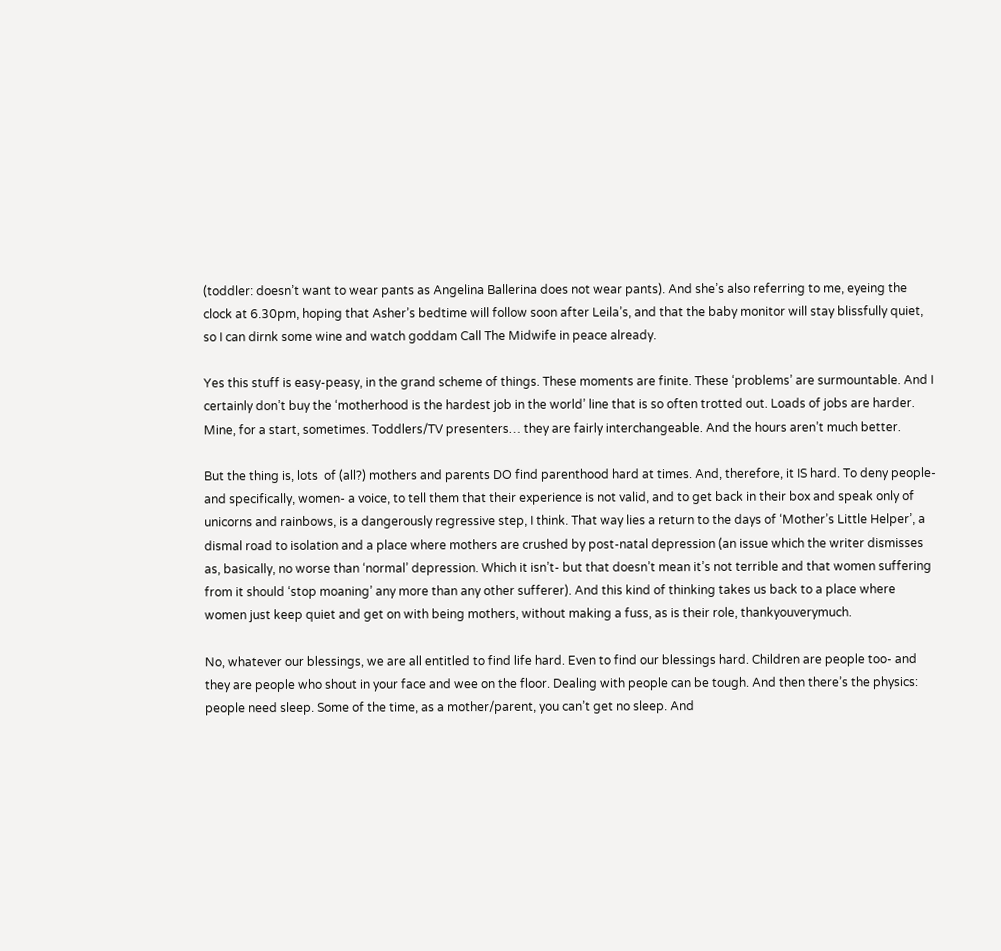(toddler: doesn’t want to wear pants as Angelina Ballerina does not wear pants). And she’s also referring to me, eyeing the clock at 6.30pm, hoping that Asher’s bedtime will follow soon after Leila’s, and that the baby monitor will stay blissfully quiet, so I can dirnk some wine and watch goddam Call The Midwife in peace already.

Yes this stuff is easy-peasy, in the grand scheme of things. These moments are finite. These ‘problems’ are surmountable. And I certainly don’t buy the ‘motherhood is the hardest job in the world’ line that is so often trotted out. Loads of jobs are harder. Mine, for a start, sometimes. Toddlers/TV presenters… they are fairly interchangeable. And the hours aren’t much better.

But the thing is, lots  of (all?) mothers and parents DO find parenthood hard at times. And, therefore, it IS hard. To deny people- and specifically, women- a voice, to tell them that their experience is not valid, and to get back in their box and speak only of unicorns and rainbows, is a dangerously regressive step, I think. That way lies a return to the days of ‘Mother’s Little Helper’, a dismal road to isolation and a place where mothers are crushed by post-natal depression (an issue which the writer dismisses as, basically, no worse than ‘normal’ depression. Which it isn’t- but that doesn’t mean it’s not terrible and that women suffering from it should ‘stop moaning’ any more than any other sufferer). And this kind of thinking takes us back to a place where women just keep quiet and get on with being mothers, without making a fuss, as is their role, thankyouverymuch.

No, whatever our blessings, we are all entitled to find life hard. Even to find our blessings hard. Children are people too- and they are people who shout in your face and wee on the floor. Dealing with people can be tough. And then there’s the physics: people need sleep. Some of the time, as a mother/parent, you can’t get no sleep. And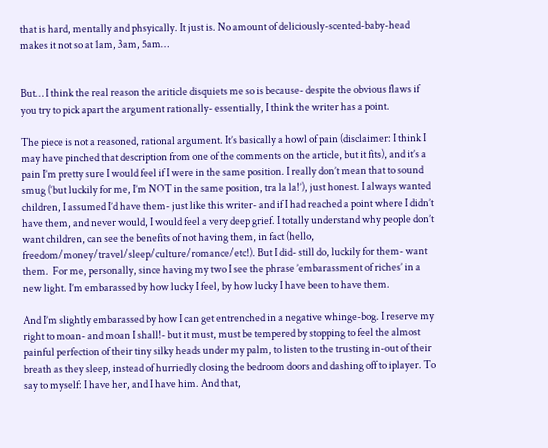that is hard, mentally and phsyically. It just is. No amount of deliciously-scented-baby-head makes it not so at 1am, 3am, 5am…


But… I think the real reason the ariticle disquiets me so is because- despite the obvious flaws if you try to pick apart the argument rationally- essentially, I think the writer has a point.

The piece is not a reasoned, rational argument. It’s basically a howl of pain (disclaimer: I think I may have pinched that description from one of the comments on the article, but it fits), and it’s a pain I’m pretty sure I would feel if I were in the same position. I really don’t mean that to sound smug (‘but luckily for me, I’m NOT in the same position, tra la la!’), just honest. I always wanted children, I assumed I’d have them- just like this writer- and if I had reached a point where I didn’t have them, and never would, I would feel a very deep grief. I totally understand why people don’t want children, can see the benefits of not having them, in fact (hello, freedom/money/travel/sleep/culture/romance/etc!). But I did- still do, luckily for them- want them.  For me, personally, since having my two I see the phrase ’embarassment of riches’ in a new light. I’m embarassed by how lucky I feel, by how lucky I have been to have them.

And I’m slightly embarassed by how I can get entrenched in a negative whinge-bog. I reserve my right to moan- and moan I shall!- but it must, must be tempered by stopping to feel the almost painful perfection of their tiny silky heads under my palm, to listen to the trusting in-out of their breath as they sleep, instead of hurriedly closing the bedroom doors and dashing off to iplayer. To say to myself: I have her, and I have him. And that,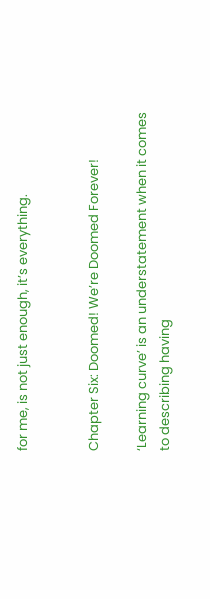for me, is not just enough, it’s everything.


Chapter Six: Doomed! We’re Doomed Forever!

‘Learning curve’ is an understatement when it comes to describing having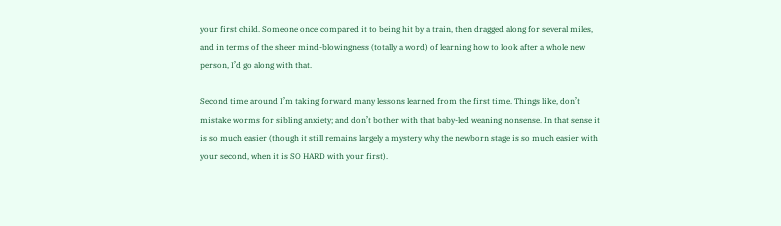your first child. Someone once compared it to being hit by a train, then dragged along for several miles, and in terms of the sheer mind-blowingness (totally a word) of learning how to look after a whole new person, I’d go along with that.

Second time around I’m taking forward many lessons learned from the first time. Things like, don’t mistake worms for sibling anxiety; and don’t bother with that baby-led weaning nonsense. In that sense it is so much easier (though it still remains largely a mystery why the newborn stage is so much easier with your second, when it is SO HARD with your first).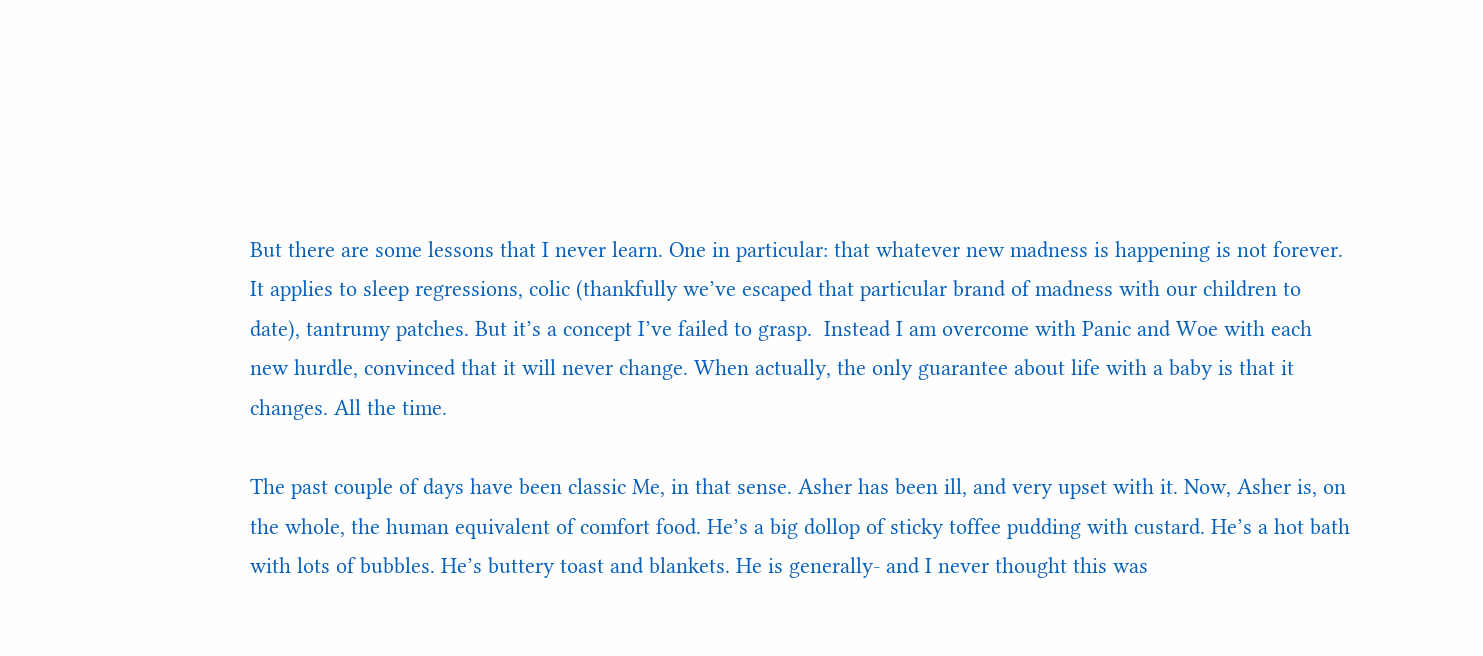But there are some lessons that I never learn. One in particular: that whatever new madness is happening is not forever. It applies to sleep regressions, colic (thankfully we’ve escaped that particular brand of madness with our children to date), tantrumy patches. But it’s a concept I’ve failed to grasp.  Instead I am overcome with Panic and Woe with each new hurdle, convinced that it will never change. When actually, the only guarantee about life with a baby is that it changes. All the time.

The past couple of days have been classic Me, in that sense. Asher has been ill, and very upset with it. Now, Asher is, on the whole, the human equivalent of comfort food. He’s a big dollop of sticky toffee pudding with custard. He’s a hot bath with lots of bubbles. He’s buttery toast and blankets. He is generally- and I never thought this was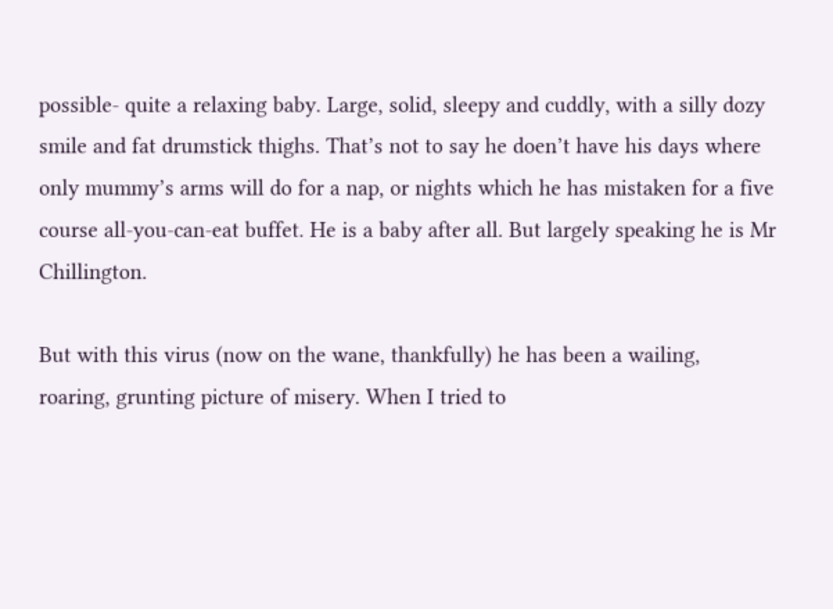possible- quite a relaxing baby. Large, solid, sleepy and cuddly, with a silly dozy smile and fat drumstick thighs. That’s not to say he doen’t have his days where only mummy’s arms will do for a nap, or nights which he has mistaken for a five course all-you-can-eat buffet. He is a baby after all. But largely speaking he is Mr Chillington.

But with this virus (now on the wane, thankfully) he has been a wailing, roaring, grunting picture of misery. When I tried to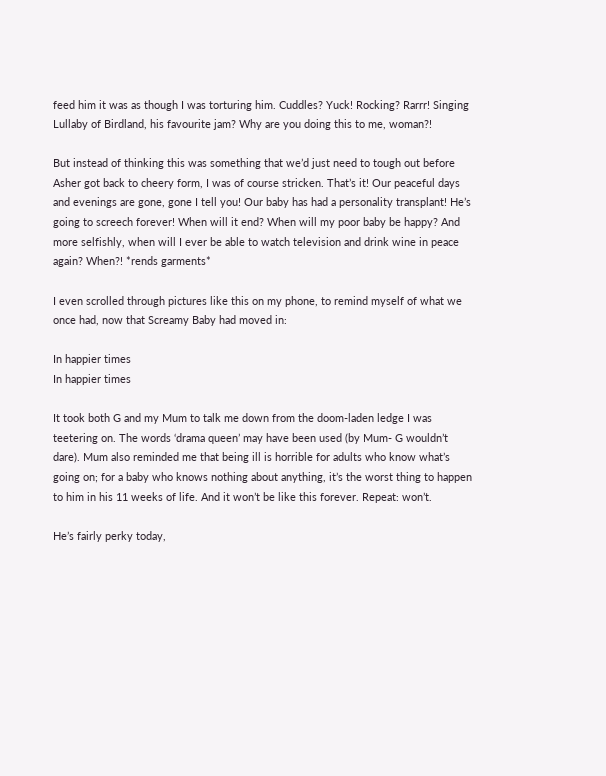feed him it was as though I was torturing him. Cuddles? Yuck! Rocking? Rarrr! Singing Lullaby of Birdland, his favourite jam? Why are you doing this to me, woman?!

But instead of thinking this was something that we’d just need to tough out before Asher got back to cheery form, I was of course stricken. That’s it! Our peaceful days and evenings are gone, gone I tell you! Our baby has had a personality transplant! He’s going to screech forever! When will it end? When will my poor baby be happy? And more selfishly, when will I ever be able to watch television and drink wine in peace again? When?! *rends garments*

I even scrolled through pictures like this on my phone, to remind myself of what we once had, now that Screamy Baby had moved in:

In happier times
In happier times

It took both G and my Mum to talk me down from the doom-laden ledge I was teetering on. The words ‘drama queen’ may have been used (by Mum- G wouldn’t dare). Mum also reminded me that being ill is horrible for adults who know what’s going on; for a baby who knows nothing about anything, it’s the worst thing to happen to him in his 11 weeks of life. And it won’t be like this forever. Repeat: won’t.

He’s fairly perky today,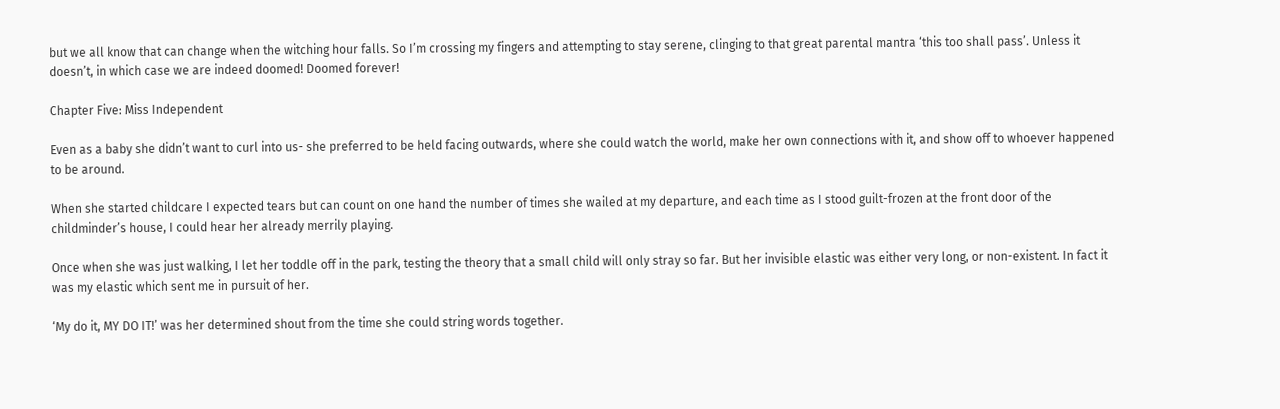but we all know that can change when the witching hour falls. So I’m crossing my fingers and attempting to stay serene, clinging to that great parental mantra ‘this too shall pass’. Unless it doesn’t, in which case we are indeed doomed! Doomed forever!

Chapter Five: Miss Independent

Even as a baby she didn’t want to curl into us- she preferred to be held facing outwards, where she could watch the world, make her own connections with it, and show off to whoever happened to be around.

When she started childcare I expected tears but can count on one hand the number of times she wailed at my departure, and each time as I stood guilt-frozen at the front door of the childminder’s house, I could hear her already merrily playing.

Once when she was just walking, I let her toddle off in the park, testing the theory that a small child will only stray so far. But her invisible elastic was either very long, or non-existent. In fact it was my elastic which sent me in pursuit of her.

‘My do it, MY DO IT!’ was her determined shout from the time she could string words together.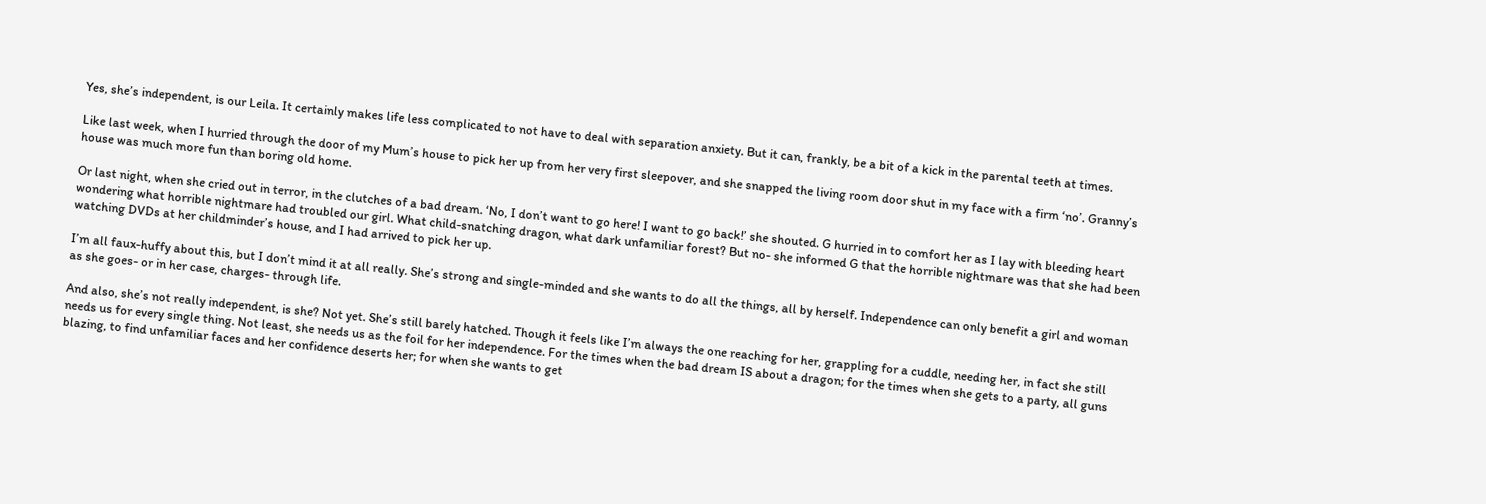Yes, she’s independent, is our Leila. It certainly makes life less complicated to not have to deal with separation anxiety. But it can, frankly, be a bit of a kick in the parental teeth at times.

Like last week, when I hurried through the door of my Mum’s house to pick her up from her very first sleepover, and she snapped the living room door shut in my face with a firm ‘no’. Granny’s house was much more fun than boring old home.

Or last night, when she cried out in terror, in the clutches of a bad dream. ‘No, I don’t want to go here! I want to go back!’ she shouted. G hurried in to comfort her as I lay with bleeding heart wondering what horrible nightmare had troubled our girl. What child-snatching dragon, what dark unfamiliar forest? But no- she informed G that the horrible nightmare was that she had been watching DVDs at her childminder’s house, and I had arrived to pick her up.

I’m all faux-huffy about this, but I don’t mind it at all really. She’s strong and single-minded and she wants to do all the things, all by herself. Independence can only benefit a girl and woman as she goes- or in her case, charges- through life.

And also, she’s not really independent, is she? Not yet. She’s still barely hatched. Though it feels like I’m always the one reaching for her, grappling for a cuddle, needing her, in fact she still needs us for every single thing. Not least, she needs us as the foil for her independence. For the times when the bad dream IS about a dragon; for the times when she gets to a party, all guns blazing, to find unfamiliar faces and her confidence deserts her; for when she wants to get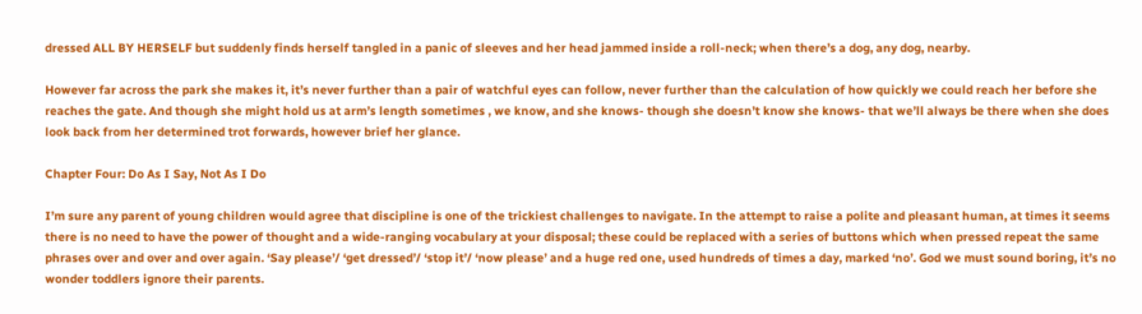dressed ALL BY HERSELF but suddenly finds herself tangled in a panic of sleeves and her head jammed inside a roll-neck; when there’s a dog, any dog, nearby.

However far across the park she makes it, it’s never further than a pair of watchful eyes can follow, never further than the calculation of how quickly we could reach her before she reaches the gate. And though she might hold us at arm’s length sometimes , we know, and she knows- though she doesn’t know she knows- that we’ll always be there when she does look back from her determined trot forwards, however brief her glance.

Chapter Four: Do As I Say, Not As I Do

I’m sure any parent of young children would agree that discipline is one of the trickiest challenges to navigate. In the attempt to raise a polite and pleasant human, at times it seems there is no need to have the power of thought and a wide-ranging vocabulary at your disposal; these could be replaced with a series of buttons which when pressed repeat the same phrases over and over and over again. ‘Say please’/ ‘get dressed’/ ‘stop it’/ ‘now please’ and a huge red one, used hundreds of times a day, marked ‘no’. God we must sound boring, it’s no wonder toddlers ignore their parents.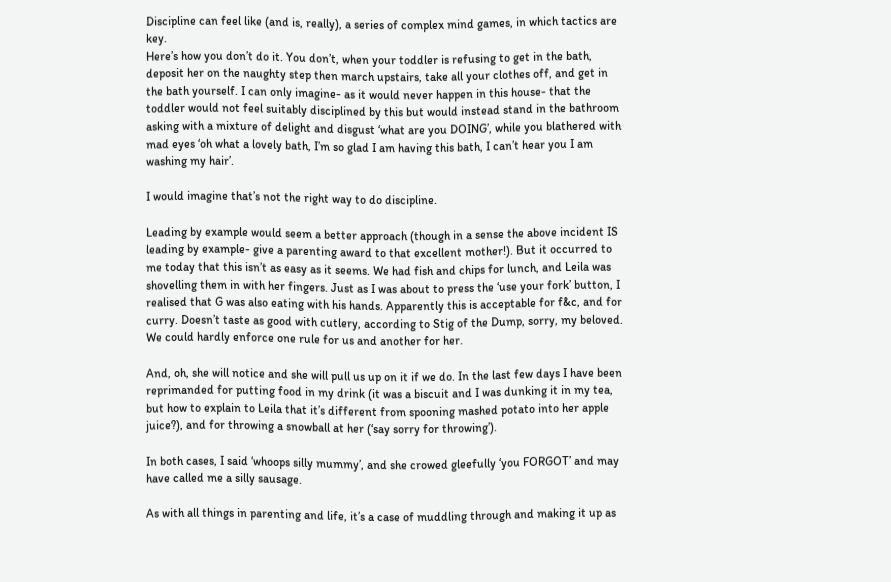Discipline can feel like (and is, really), a series of complex mind games, in which tactics are key.
Here’s how you don’t do it. You don’t, when your toddler is refusing to get in the bath, deposit her on the naughty step then march upstairs, take all your clothes off, and get in the bath yourself. I can only imagine- as it would never happen in this house- that the toddler would not feel suitably disciplined by this but would instead stand in the bathroom asking with a mixture of delight and disgust ‘what are you DOING’, while you blathered with mad eyes ‘oh what a lovely bath, I’m so glad I am having this bath, I can’t hear you I am washing my hair’.

I would imagine that’s not the right way to do discipline.

Leading by example would seem a better approach (though in a sense the above incident IS leading by example- give a parenting award to that excellent mother!). But it occurred to me today that this isn’t as easy as it seems. We had fish and chips for lunch, and Leila was shovelling them in with her fingers. Just as I was about to press the ‘use your fork’ button, I realised that G was also eating with his hands. Apparently this is acceptable for f&c, and for curry. Doesn’t taste as good with cutlery, according to Stig of the Dump, sorry, my beloved.
We could hardly enforce one rule for us and another for her.

And, oh, she will notice and she will pull us up on it if we do. In the last few days I have been reprimanded for putting food in my drink (it was a biscuit and I was dunking it in my tea, but how to explain to Leila that it’s different from spooning mashed potato into her apple juice?), and for throwing a snowball at her (‘say sorry for throwing’).

In both cases, I said ‘whoops silly mummy’, and she crowed gleefully ‘you FORGOT’ and may have called me a silly sausage.

As with all things in parenting and life, it’s a case of muddling through and making it up as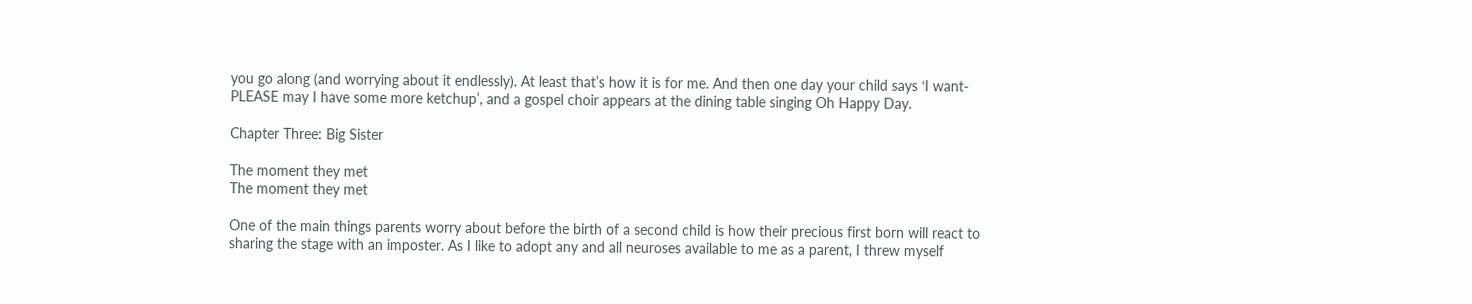you go along (and worrying about it endlessly). At least that’s how it is for me. And then one day your child says ‘I want- PLEASE may I have some more ketchup’, and a gospel choir appears at the dining table singing Oh Happy Day.

Chapter Three: Big Sister

The moment they met
The moment they met

One of the main things parents worry about before the birth of a second child is how their precious first born will react to sharing the stage with an imposter. As I like to adopt any and all neuroses available to me as a parent, I threw myself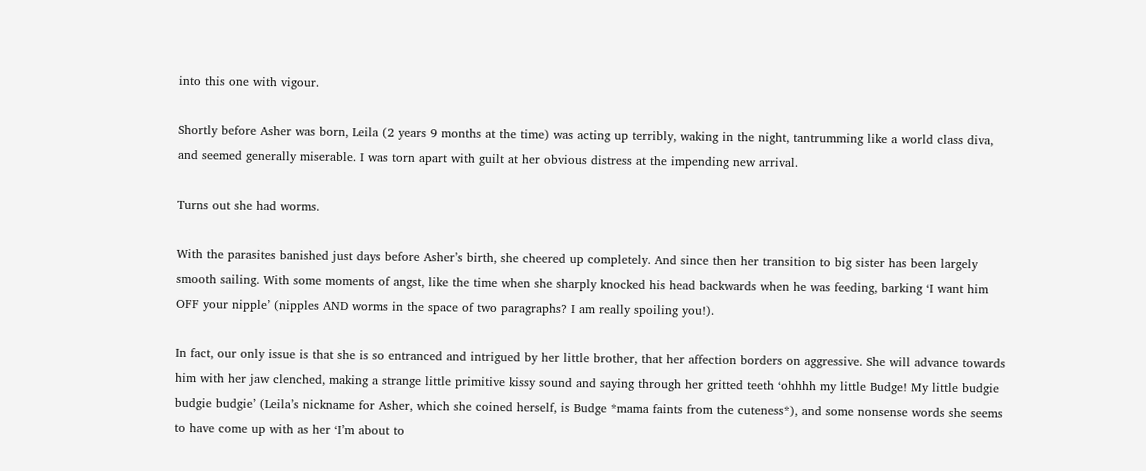into this one with vigour.

Shortly before Asher was born, Leila (2 years 9 months at the time) was acting up terribly, waking in the night, tantrumming like a world class diva, and seemed generally miserable. I was torn apart with guilt at her obvious distress at the impending new arrival.

Turns out she had worms.

With the parasites banished just days before Asher’s birth, she cheered up completely. And since then her transition to big sister has been largely smooth sailing. With some moments of angst, like the time when she sharply knocked his head backwards when he was feeding, barking ‘I want him OFF your nipple’ (nipples AND worms in the space of two paragraphs? I am really spoiling you!).

In fact, our only issue is that she is so entranced and intrigued by her little brother, that her affection borders on aggressive. She will advance towards him with her jaw clenched, making a strange little primitive kissy sound and saying through her gritted teeth ‘ohhhh my little Budge! My little budgie budgie budgie’ (Leila’s nickname for Asher, which she coined herself, is Budge *mama faints from the cuteness*), and some nonsense words she seems to have come up with as her ‘I’m about to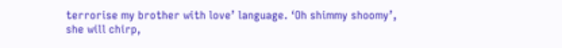terrorise my brother with love’ language. ‘Oh shimmy shoomy’, she will chirp,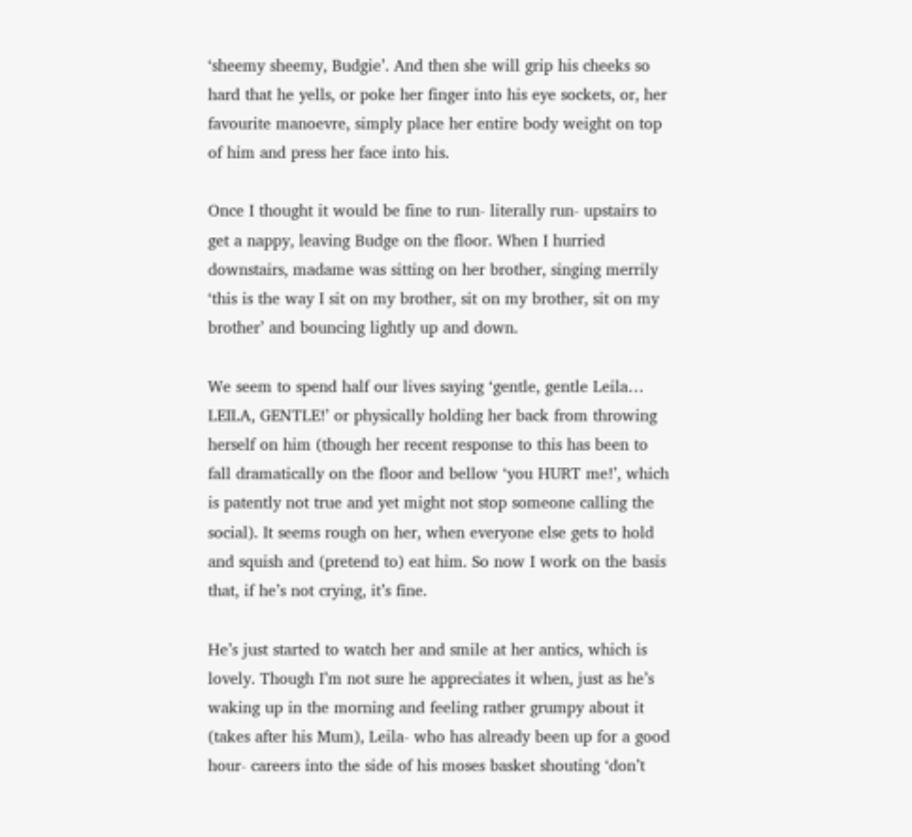‘sheemy sheemy, Budgie’. And then she will grip his cheeks so hard that he yells, or poke her finger into his eye sockets, or, her favourite manoevre, simply place her entire body weight on top of him and press her face into his.

Once I thought it would be fine to run- literally run- upstairs to get a nappy, leaving Budge on the floor. When I hurried downstairs, madame was sitting on her brother, singing merrily ‘this is the way I sit on my brother, sit on my brother, sit on my brother’ and bouncing lightly up and down.

We seem to spend half our lives saying ‘gentle, gentle Leila… LEILA, GENTLE!’ or physically holding her back from throwing herself on him (though her recent response to this has been to fall dramatically on the floor and bellow ‘you HURT me!’, which is patently not true and yet might not stop someone calling the social). It seems rough on her, when everyone else gets to hold and squish and (pretend to) eat him. So now I work on the basis that, if he’s not crying, it’s fine.

He’s just started to watch her and smile at her antics, which is lovely. Though I’m not sure he appreciates it when, just as he’s waking up in the morning and feeling rather grumpy about it (takes after his Mum), Leila- who has already been up for a good hour- careers into the side of his moses basket shouting ‘don’t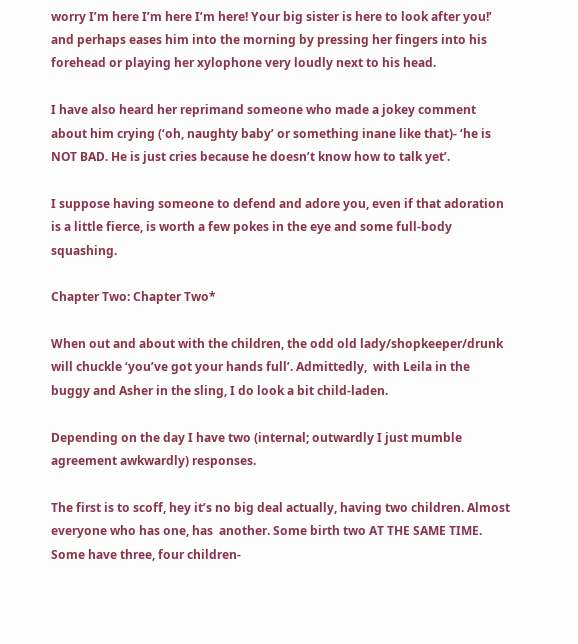worry I’m here I’m here I’m here! Your big sister is here to look after you!’ and perhaps eases him into the morning by pressing her fingers into his forehead or playing her xylophone very loudly next to his head.

I have also heard her reprimand someone who made a jokey comment about him crying (‘oh, naughty baby’ or something inane like that)- ‘he is NOT BAD. He is just cries because he doesn’t know how to talk yet’.

I suppose having someone to defend and adore you, even if that adoration is a little fierce, is worth a few pokes in the eye and some full-body squashing.

Chapter Two: Chapter Two*

When out and about with the children, the odd old lady/shopkeeper/drunk will chuckle ‘you’ve got your hands full’. Admittedly,  with Leila in the buggy and Asher in the sling, I do look a bit child-laden.

Depending on the day I have two (internal; outwardly I just mumble agreement awkwardly) responses.

The first is to scoff, hey it’s no big deal actually, having two children. Almost everyone who has one, has  another. Some birth two AT THE SAME TIME. Some have three, four children-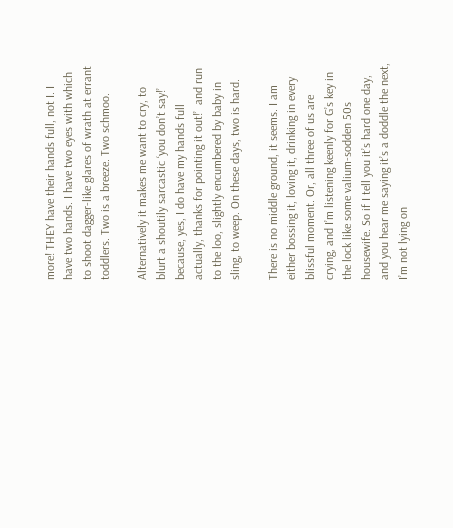more! THEY have their hands full, not I. I have two hands. I have two eyes with which to shoot dagger-like glares of wrath at errant toddlers. Two is a breeze. Two schmoo.

Alternatively it makes me want to cry, to blurt a shoutily sarcastic ‘you don’t say!’ because, yes, I do have my hands full actually, thanks for pointing it out!’  and run to the loo, slightly encumbered by baby in sling, to weep. On these days, two is hard.

There is no middle ground, it seems. I am either bossing it, loving it, drinking in every blissful moment. Or, all three of us are crying, and I’m listening keenly for G’s key in the lock like some valium-sodden 50s housewife. So if I tell you it’s hard one day, and you hear me saying it’s a doddle the next, I’m not lying on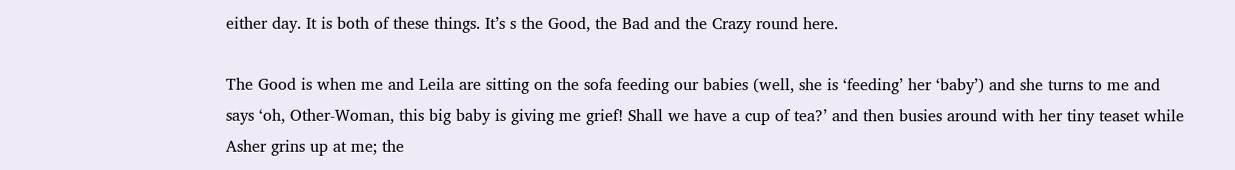either day. It is both of these things. It’s s the Good, the Bad and the Crazy round here.

The Good is when me and Leila are sitting on the sofa feeding our babies (well, she is ‘feeding’ her ‘baby’) and she turns to me and says ‘oh, Other-Woman, this big baby is giving me grief! Shall we have a cup of tea?’ and then busies around with her tiny teaset while Asher grins up at me; the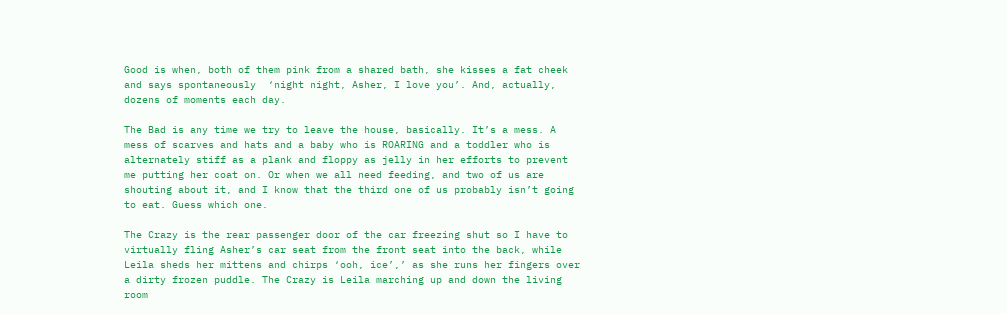Good is when, both of them pink from a shared bath, she kisses a fat cheek and says spontaneously  ‘night night, Asher, I love you’. And, actually, dozens of moments each day.

The Bad is any time we try to leave the house, basically. It’s a mess. A mess of scarves and hats and a baby who is ROARING and a toddler who is alternately stiff as a plank and floppy as jelly in her efforts to prevent me putting her coat on. Or when we all need feeding, and two of us are shouting about it, and I know that the third one of us probably isn’t going to eat. Guess which one.

The Crazy is the rear passenger door of the car freezing shut so I have to virtually fling Asher’s car seat from the front seat into the back, while Leila sheds her mittens and chirps ‘ooh, ice’,’ as she runs her fingers over a dirty frozen puddle. The Crazy is Leila marching up and down the living room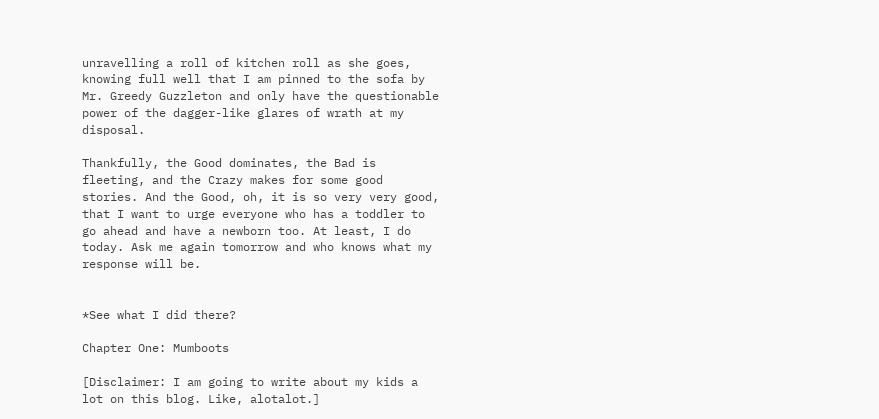unravelling a roll of kitchen roll as she goes, knowing full well that I am pinned to the sofa by Mr. Greedy Guzzleton and only have the questionable power of the dagger-like glares of wrath at my disposal.

Thankfully, the Good dominates, the Bad is fleeting, and the Crazy makes for some good stories. And the Good, oh, it is so very very good, that I want to urge everyone who has a toddler to go ahead and have a newborn too. At least, I do today. Ask me again tomorrow and who knows what my response will be.


*See what I did there?

Chapter One: Mumboots

[Disclaimer: I am going to write about my kids a lot on this blog. Like, alotalot.]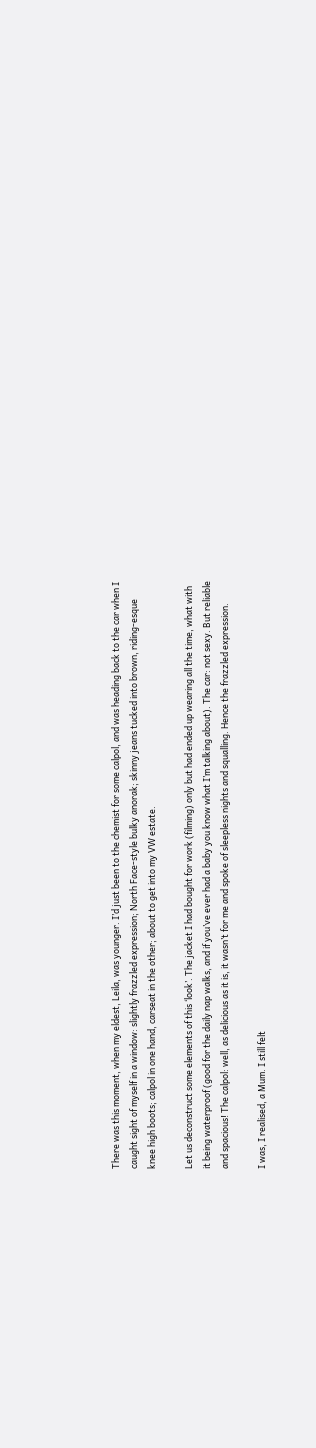There was this moment, when my eldest, Leila, was younger. I’d just been to the chemist for some calpol, and was heading back to the car when I caught sight of myself in a window: slightly frazzled expression; North Face-style bulky anorak; skinny jeans tucked into brown, riding-esque knee high boots; calpol in one hand, carseat in the other; about to get into my VW estate.

Let us deconstruct some elements of this ‘look’. The jacket I had bought for work (filming) only but had ended up wearing all the time, what with it being waterproof (good for the daily nap walks, and if you’ve ever had a baby you know what I’m talking about). The car: not sexy. But reliable and spacious! The calpol: well, as delicious as it is, it wasn’t for me and spoke of sleepless nights and squalling. Hence the frazzled expression.

I was, I realised, a Mum. I still felt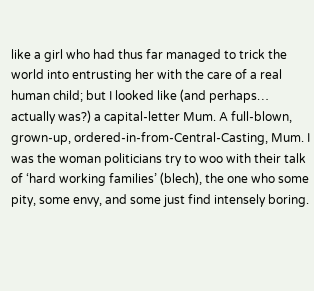like a girl who had thus far managed to trick the world into entrusting her with the care of a real human child; but I looked like (and perhaps… actually was?) a capital-letter Mum. A full-blown, grown-up, ordered-in-from-Central-Casting, Mum. I was the woman politicians try to woo with their talk of ‘hard working families’ (blech), the one who some pity, some envy, and some just find intensely boring.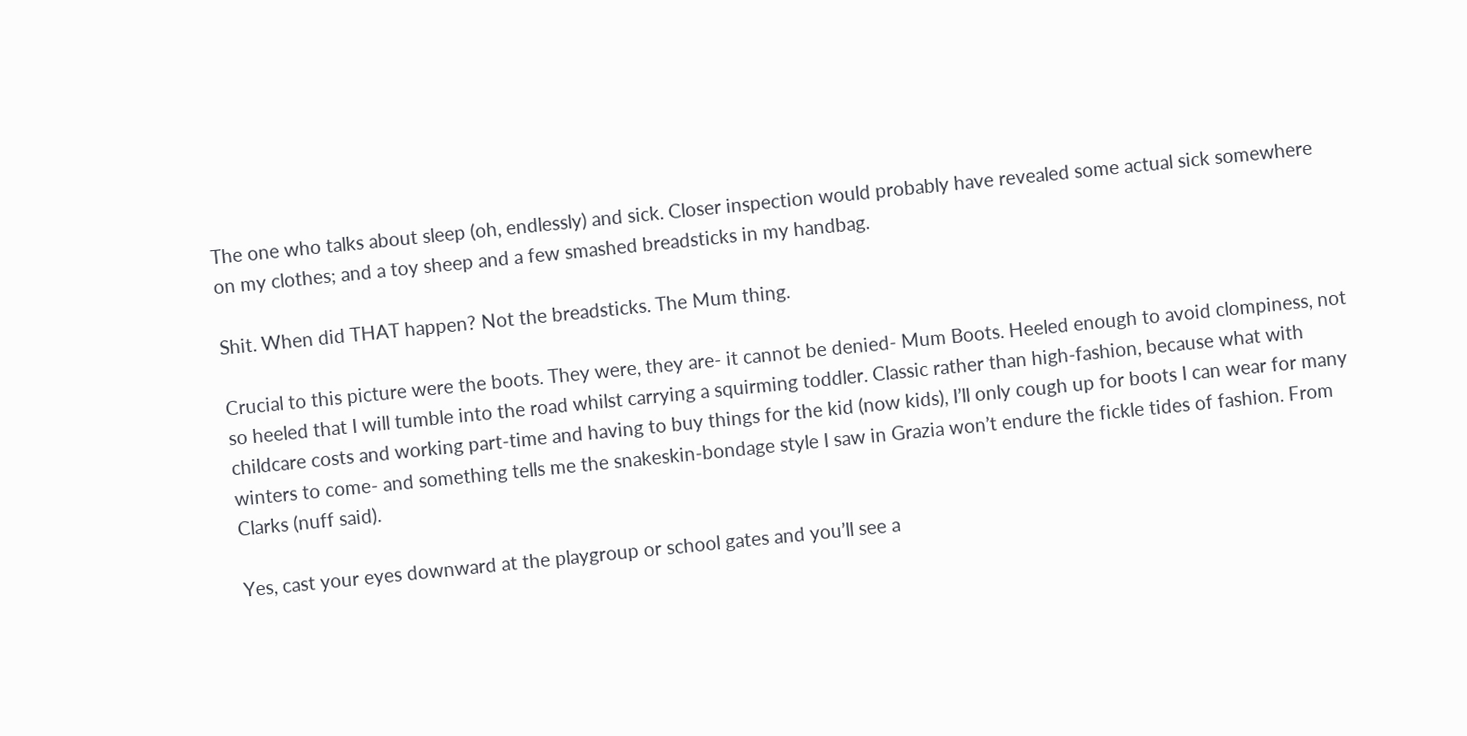The one who talks about sleep (oh, endlessly) and sick. Closer inspection would probably have revealed some actual sick somewhere on my clothes; and a toy sheep and a few smashed breadsticks in my handbag.

Shit. When did THAT happen? Not the breadsticks. The Mum thing.

Crucial to this picture were the boots. They were, they are- it cannot be denied- Mum Boots. Heeled enough to avoid clompiness, not so heeled that I will tumble into the road whilst carrying a squirming toddler. Classic rather than high-fashion, because what with childcare costs and working part-time and having to buy things for the kid (now kids), I’ll only cough up for boots I can wear for many winters to come- and something tells me the snakeskin-bondage style I saw in Grazia won’t endure the fickle tides of fashion. From Clarks (nuff said).

Yes, cast your eyes downward at the playgroup or school gates and you’ll see a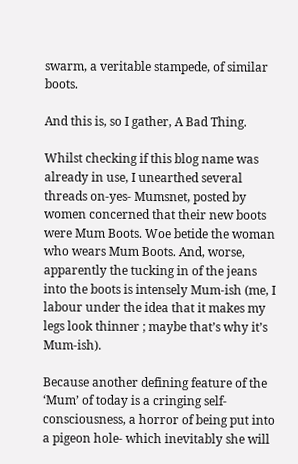swarm, a veritable stampede, of similar boots.

And this is, so I gather, A Bad Thing.

Whilst checking if this blog name was already in use, I unearthed several threads on-yes- Mumsnet, posted by women concerned that their new boots were Mum Boots. Woe betide the woman who wears Mum Boots. And, worse, apparently the tucking in of the jeans into the boots is intensely Mum-ish (me, I labour under the idea that it makes my legs look thinner ; maybe that’s why it’s Mum-ish).

Because another defining feature of the ‘Mum’ of today is a cringing self-consciousness, a horror of being put into a pigeon hole- which inevitably she will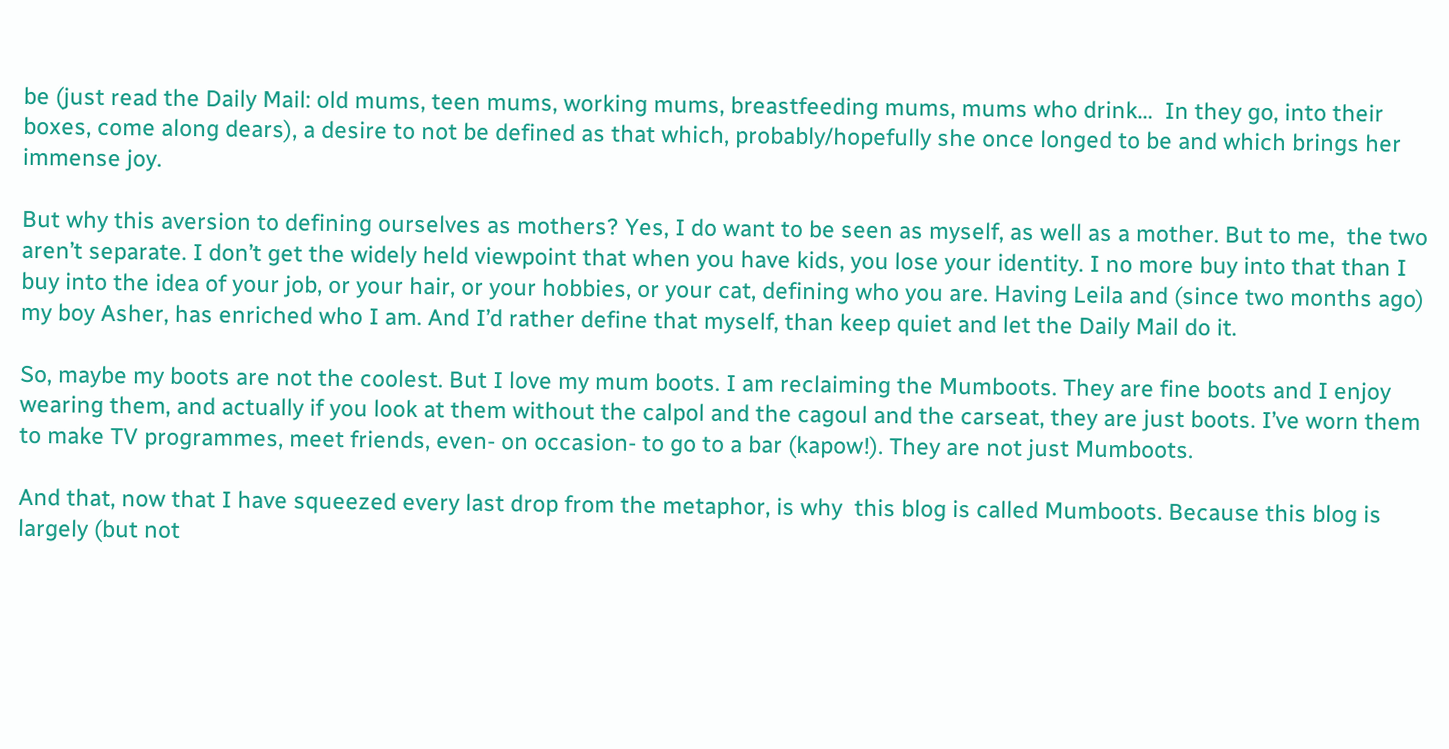be (just read the Daily Mail: old mums, teen mums, working mums, breastfeeding mums, mums who drink…  In they go, into their boxes, come along dears), a desire to not be defined as that which, probably/hopefully she once longed to be and which brings her immense joy.

But why this aversion to defining ourselves as mothers? Yes, I do want to be seen as myself, as well as a mother. But to me,  the two aren’t separate. I don’t get the widely held viewpoint that when you have kids, you lose your identity. I no more buy into that than I buy into the idea of your job, or your hair, or your hobbies, or your cat, defining who you are. Having Leila and (since two months ago) my boy Asher, has enriched who I am. And I’d rather define that myself, than keep quiet and let the Daily Mail do it.

So, maybe my boots are not the coolest. But I love my mum boots. I am reclaiming the Mumboots. They are fine boots and I enjoy wearing them, and actually if you look at them without the calpol and the cagoul and the carseat, they are just boots. I’ve worn them to make TV programmes, meet friends, even- on occasion- to go to a bar (kapow!). They are not just Mumboots.

And that, now that I have squeezed every last drop from the metaphor, is why  this blog is called Mumboots. Because this blog is largely (but not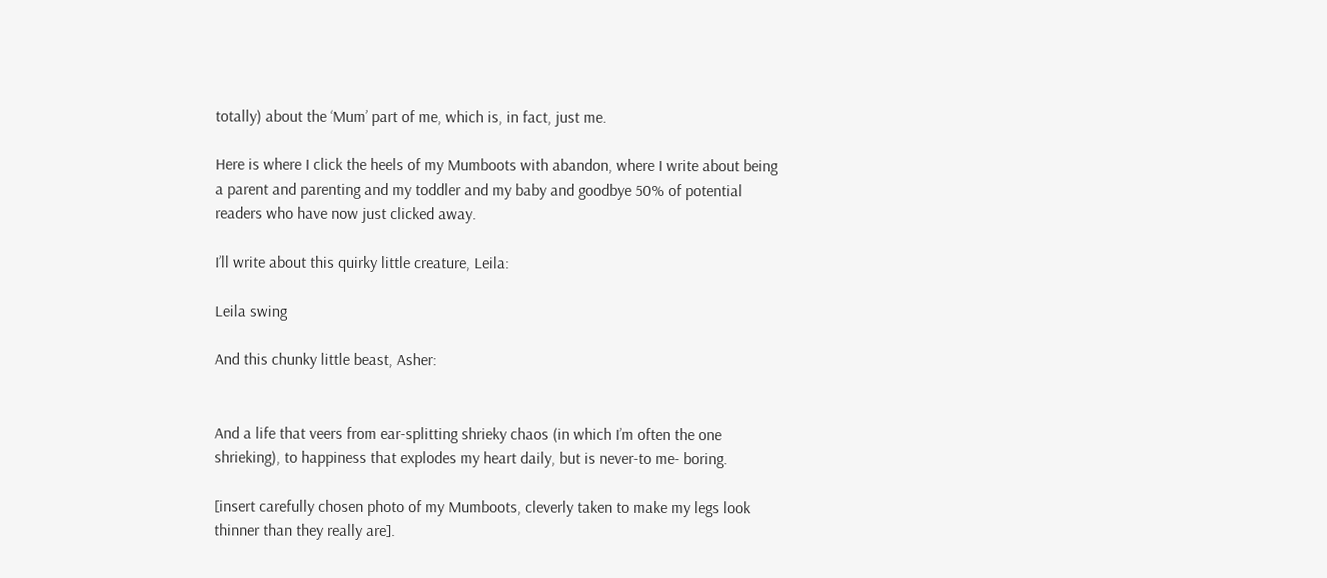totally) about the ‘Mum’ part of me, which is, in fact, just me.

Here is where I click the heels of my Mumboots with abandon, where I write about being a parent and parenting and my toddler and my baby and goodbye 50% of potential readers who have now just clicked away.

I’ll write about this quirky little creature, Leila:

Leila swing

And this chunky little beast, Asher:


And a life that veers from ear-splitting shrieky chaos (in which I’m often the one shrieking), to happiness that explodes my heart daily, but is never-to me- boring.

[insert carefully chosen photo of my Mumboots, cleverly taken to make my legs look thinner than they really are].